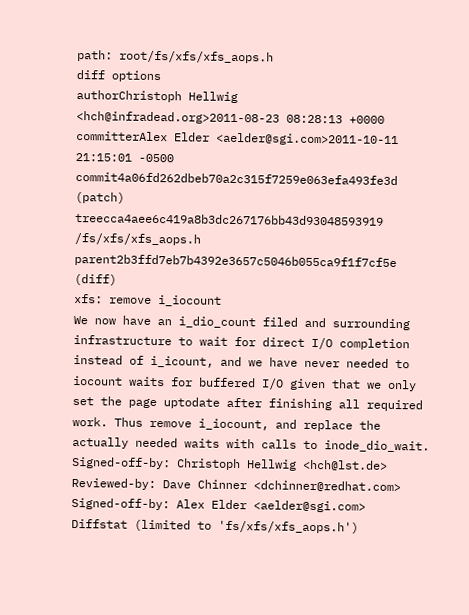path: root/fs/xfs/xfs_aops.h
diff options
authorChristoph Hellwig <hch@infradead.org>2011-08-23 08:28:13 +0000
committerAlex Elder <aelder@sgi.com>2011-10-11 21:15:01 -0500
commit4a06fd262dbeb70a2c315f7259e063efa493fe3d (patch)
treecca4aee6c419a8b3dc267176bb43d93048593919 /fs/xfs/xfs_aops.h
parent2b3ffd7eb7b4392e3657c5046b055ca9f1f7cf5e (diff)
xfs: remove i_iocount
We now have an i_dio_count filed and surrounding infrastructure to wait for direct I/O completion instead of i_icount, and we have never needed to iocount waits for buffered I/O given that we only set the page uptodate after finishing all required work. Thus remove i_iocount, and replace the actually needed waits with calls to inode_dio_wait. Signed-off-by: Christoph Hellwig <hch@lst.de> Reviewed-by: Dave Chinner <dchinner@redhat.com> Signed-off-by: Alex Elder <aelder@sgi.com>
Diffstat (limited to 'fs/xfs/xfs_aops.h')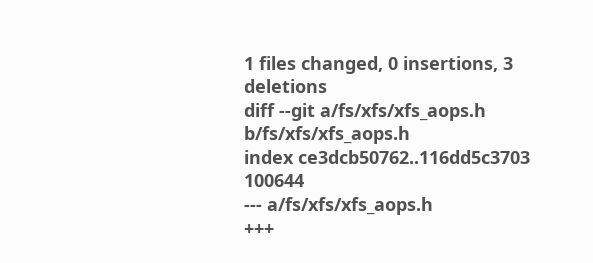1 files changed, 0 insertions, 3 deletions
diff --git a/fs/xfs/xfs_aops.h b/fs/xfs/xfs_aops.h
index ce3dcb50762..116dd5c3703 100644
--- a/fs/xfs/xfs_aops.h
+++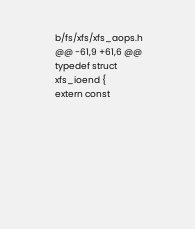b/fs/xfs/xfs_aops.h
@@ -61,9 +61,6 @@ typedef struct xfs_ioend {
extern const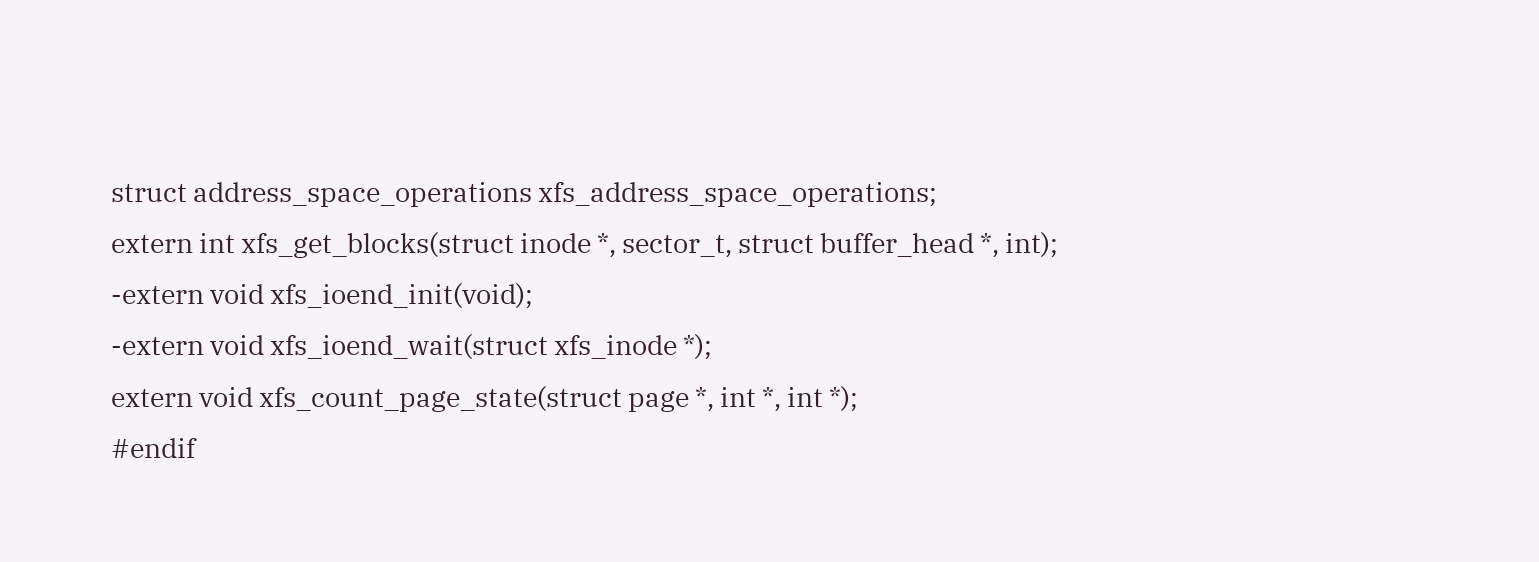struct address_space_operations xfs_address_space_operations;
extern int xfs_get_blocks(struct inode *, sector_t, struct buffer_head *, int);
-extern void xfs_ioend_init(void);
-extern void xfs_ioend_wait(struct xfs_inode *);
extern void xfs_count_page_state(struct page *, int *, int *);
#endif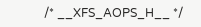/* __XFS_AOPS_H__ */